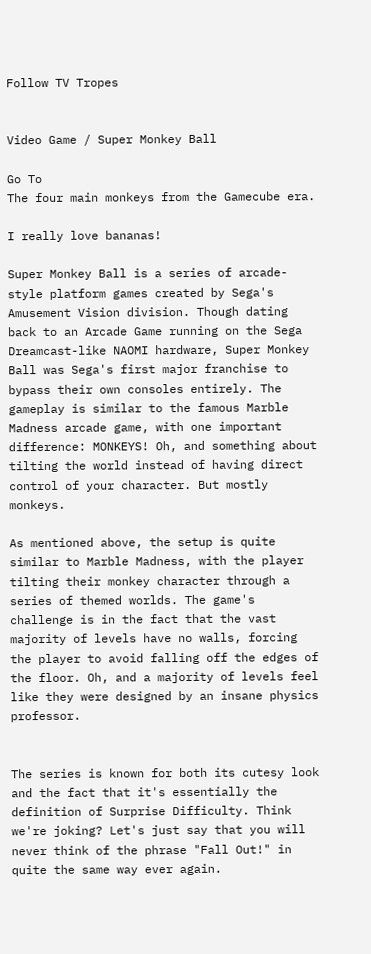Follow TV Tropes


Video Game / Super Monkey Ball

Go To
The four main monkeys from the Gamecube era.

I really love bananas!

Super Monkey Ball is a series of arcade-style platform games created by Sega's Amusement Vision division. Though dating back to an Arcade Game running on the Sega Dreamcast-like NAOMI hardware, Super Monkey Ball was Sega's first major franchise to bypass their own consoles entirely. The gameplay is similar to the famous Marble Madness arcade game, with one important difference: MONKEYS! Oh, and something about tilting the world instead of having direct control of your character. But mostly monkeys.

As mentioned above, the setup is quite similar to Marble Madness, with the player tilting their monkey character through a series of themed worlds. The game's challenge is in the fact that the vast majority of levels have no walls, forcing the player to avoid falling off the edges of the floor. Oh, and a majority of levels feel like they were designed by an insane physics professor.


The series is known for both its cutesy look and the fact that it's essentially the definition of Surprise Difficulty. Think we're joking? Let's just say that you will never think of the phrase "Fall Out!" in quite the same way ever again.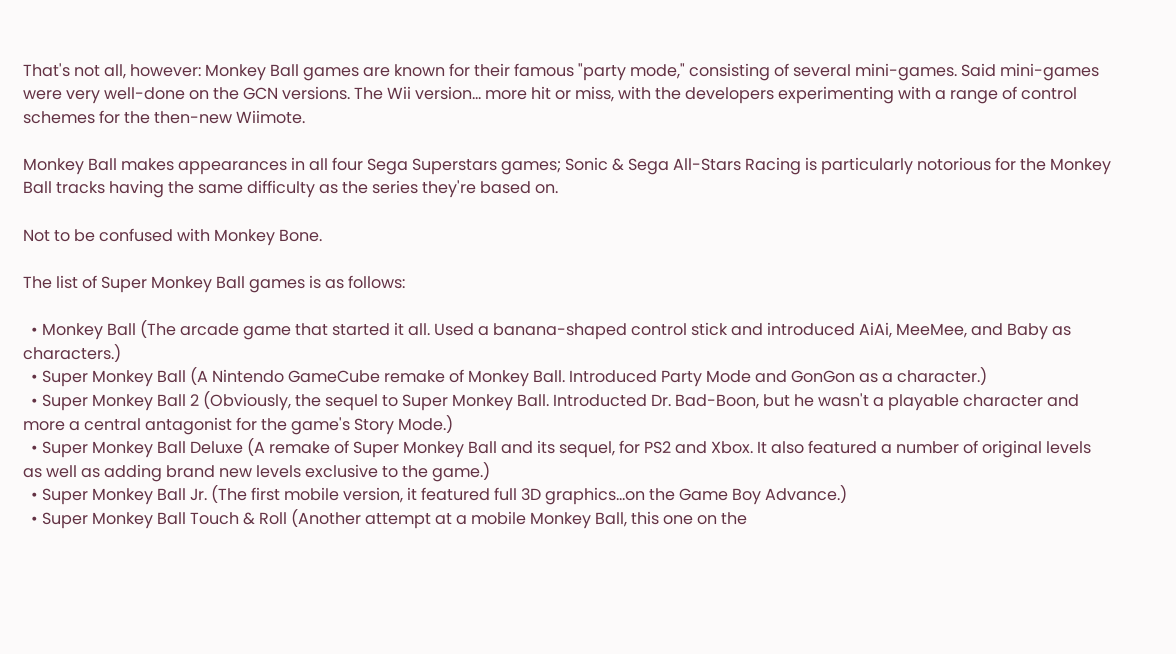That's not all, however: Monkey Ball games are known for their famous "party mode," consisting of several mini-games. Said mini-games were very well-done on the GCN versions. The Wii version... more hit or miss, with the developers experimenting with a range of control schemes for the then-new Wiimote.

Monkey Ball makes appearances in all four Sega Superstars games; Sonic & Sega All-Stars Racing is particularly notorious for the Monkey Ball tracks having the same difficulty as the series they're based on.

Not to be confused with Monkey Bone.

The list of Super Monkey Ball games is as follows:

  • Monkey Ball (The arcade game that started it all. Used a banana-shaped control stick and introduced AiAi, MeeMee, and Baby as characters.)
  • Super Monkey Ball (A Nintendo GameCube remake of Monkey Ball. Introduced Party Mode and GonGon as a character.)
  • Super Monkey Ball 2 (Obviously, the sequel to Super Monkey Ball. Introducted Dr. Bad-Boon, but he wasn't a playable character and more a central antagonist for the game's Story Mode.)
  • Super Monkey Ball Deluxe (A remake of Super Monkey Ball and its sequel, for PS2 and Xbox. It also featured a number of original levels as well as adding brand new levels exclusive to the game.)
  • Super Monkey Ball Jr. (The first mobile version, it featured full 3D graphics...on the Game Boy Advance.)
  • Super Monkey Ball Touch & Roll (Another attempt at a mobile Monkey Ball, this one on the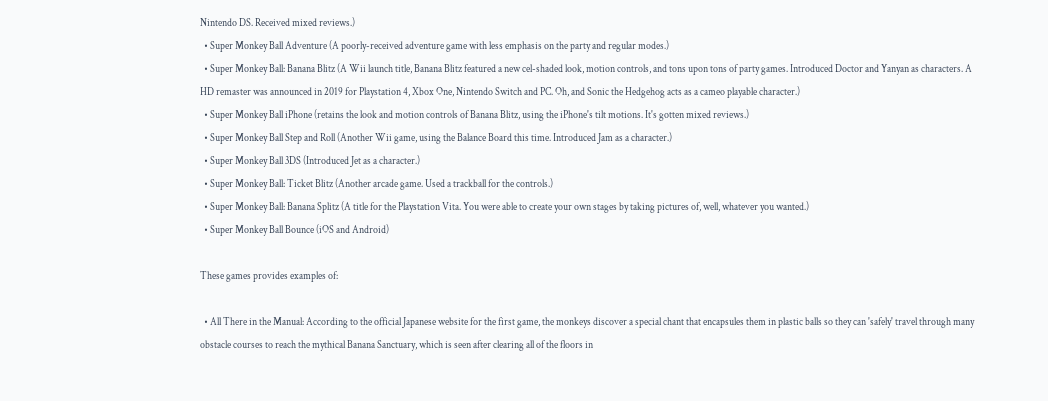Nintendo DS. Received mixed reviews.)
  • Super Monkey Ball Adventure (A poorly-received adventure game with less emphasis on the party and regular modes.)
  • Super Monkey Ball: Banana Blitz (A Wii launch title, Banana Blitz featured a new cel-shaded look, motion controls, and tons upon tons of party games. Introduced Doctor and Yanyan as characters. A HD remaster was announced in 2019 for Playstation 4, Xbox One, Nintendo Switch and PC. Oh, and Sonic the Hedgehog acts as a cameo playable character.)
  • Super Monkey Ball iPhone (retains the look and motion controls of Banana Blitz, using the iPhone's tilt motions. It's gotten mixed reviews.)
  • Super Monkey Ball Step and Roll (Another Wii game, using the Balance Board this time. Introduced Jam as a character.)
  • Super Monkey Ball 3DS (Introduced Jet as a character.)
  • Super Monkey Ball: Ticket Blitz (Another arcade game. Used a trackball for the controls.)
  • Super Monkey Ball: Banana Splitz (A title for the Playstation Vita. You were able to create your own stages by taking pictures of, well, whatever you wanted.)
  • Super Monkey Ball Bounce (iOS and Android)

These games provides examples of:

  • All There in the Manual: According to the official Japanese website for the first game, the monkeys discover a special chant that encapsules them in plastic balls so they can 'safely' travel through many obstacle courses to reach the mythical Banana Sanctuary, which is seen after clearing all of the floors in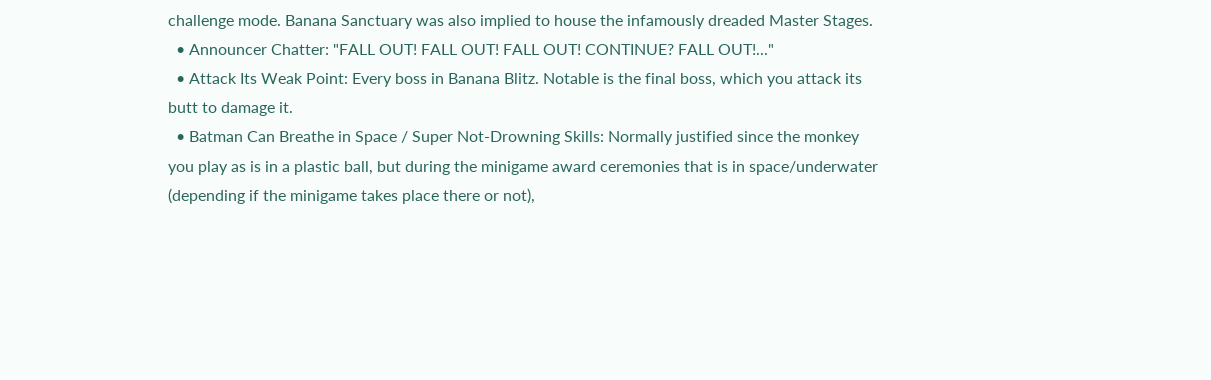challenge mode. Banana Sanctuary was also implied to house the infamously dreaded Master Stages.
  • Announcer Chatter: "FALL OUT! FALL OUT! FALL OUT! CONTINUE? FALL OUT!..."
  • Attack Its Weak Point: Every boss in Banana Blitz. Notable is the final boss, which you attack its butt to damage it.
  • Batman Can Breathe in Space / Super Not-Drowning Skills: Normally justified since the monkey you play as is in a plastic ball, but during the minigame award ceremonies that is in space/underwater (depending if the minigame takes place there or not),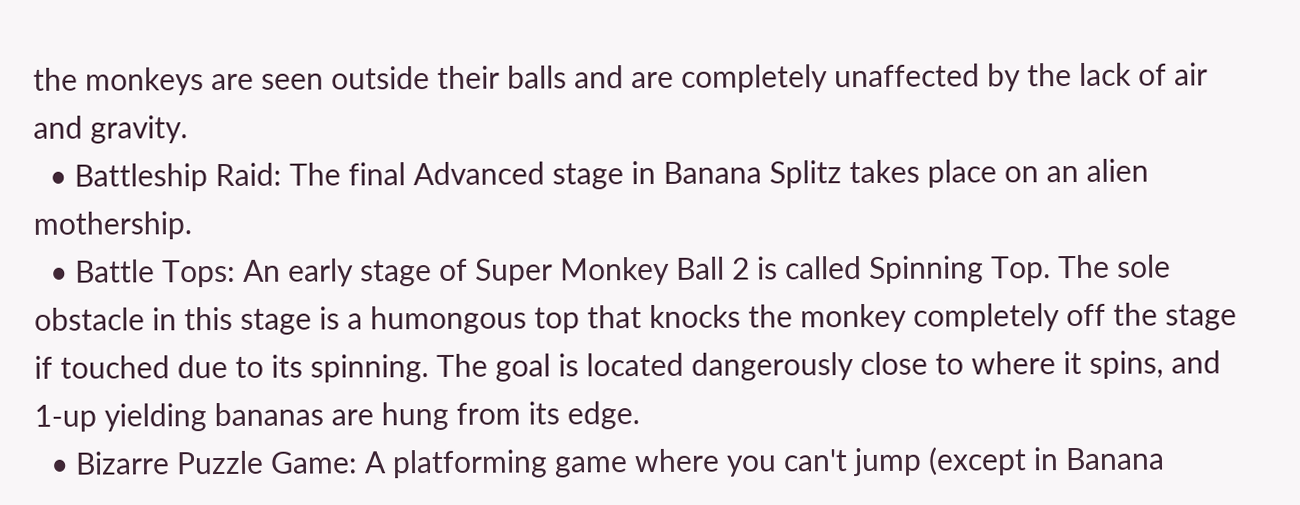the monkeys are seen outside their balls and are completely unaffected by the lack of air and gravity.
  • Battleship Raid: The final Advanced stage in Banana Splitz takes place on an alien mothership.
  • Battle Tops: An early stage of Super Monkey Ball 2 is called Spinning Top. The sole obstacle in this stage is a humongous top that knocks the monkey completely off the stage if touched due to its spinning. The goal is located dangerously close to where it spins, and 1-up yielding bananas are hung from its edge.
  • Bizarre Puzzle Game: A platforming game where you can't jump (except in Banana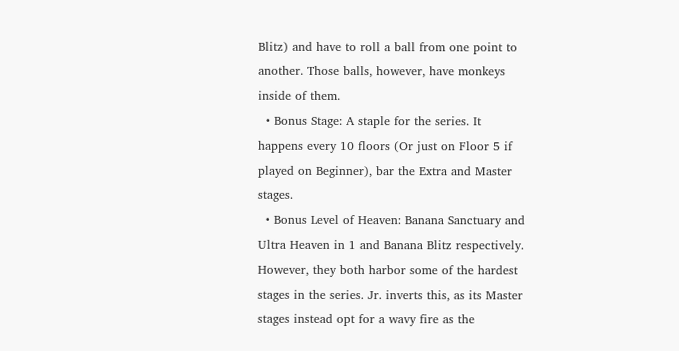Blitz) and have to roll a ball from one point to another. Those balls, however, have monkeys inside of them.
  • Bonus Stage: A staple for the series. It happens every 10 floors (Or just on Floor 5 if played on Beginner), bar the Extra and Master stages.
  • Bonus Level of Heaven: Banana Sanctuary and Ultra Heaven in 1 and Banana Blitz respectively. However, they both harbor some of the hardest stages in the series. Jr. inverts this, as its Master stages instead opt for a wavy fire as the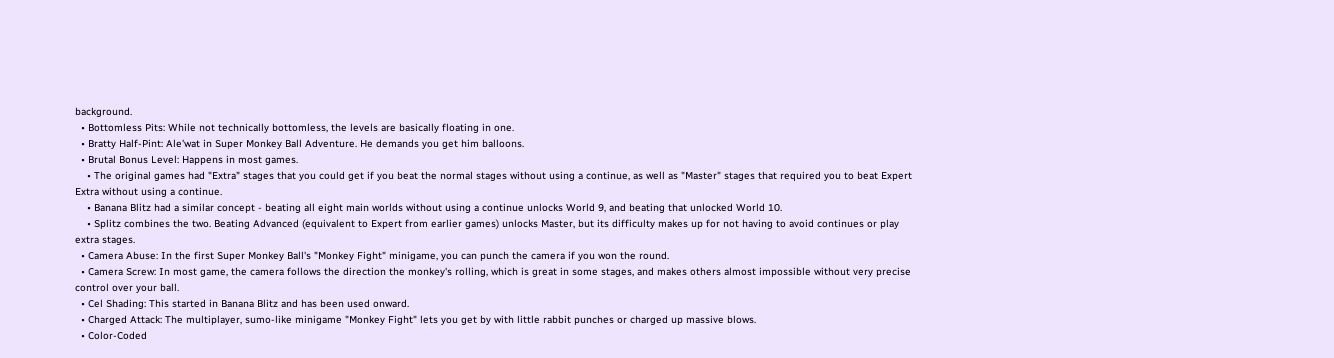background.
  • Bottomless Pits: While not technically bottomless, the levels are basically floating in one.
  • Bratty Half-Pint: Ale'wat in Super Monkey Ball Adventure. He demands you get him balloons.
  • Brutal Bonus Level: Happens in most games.
    • The original games had "Extra" stages that you could get if you beat the normal stages without using a continue, as well as "Master" stages that required you to beat Expert Extra without using a continue.
    • Banana Blitz had a similar concept - beating all eight main worlds without using a continue unlocks World 9, and beating that unlocked World 10.
    • Splitz combines the two. Beating Advanced (equivalent to Expert from earlier games) unlocks Master, but its difficulty makes up for not having to avoid continues or play extra stages.
  • Camera Abuse: In the first Super Monkey Ball's "Monkey Fight" minigame, you can punch the camera if you won the round.
  • Camera Screw: In most game, the camera follows the direction the monkey's rolling, which is great in some stages, and makes others almost impossible without very precise control over your ball.
  • Cel Shading: This started in Banana Blitz and has been used onward.
  • Charged Attack: The multiplayer, sumo-like minigame "Monkey Fight" lets you get by with little rabbit punches or charged up massive blows.
  • Color-Coded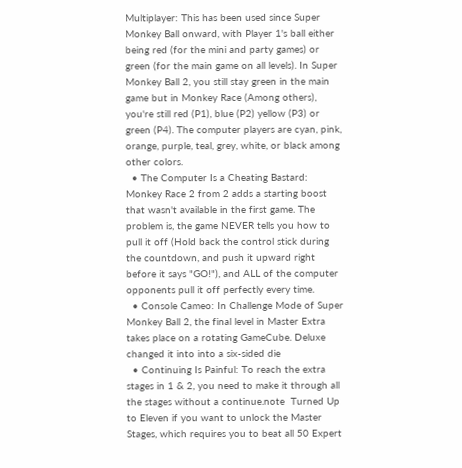Multiplayer: This has been used since Super Monkey Ball onward, with Player 1's ball either being red (for the mini and party games) or green (for the main game on all levels). In Super Monkey Ball 2, you still stay green in the main game but in Monkey Race (Among others), you're still red (P1), blue (P2) yellow (P3) or green (P4). The computer players are cyan, pink, orange, purple, teal, grey, white, or black among other colors.
  • The Computer Is a Cheating Bastard: Monkey Race 2 from 2 adds a starting boost that wasn't available in the first game. The problem is, the game NEVER tells you how to pull it off (Hold back the control stick during the countdown, and push it upward right before it says "GO!"), and ALL of the computer opponents pull it off perfectly every time.
  • Console Cameo: In Challenge Mode of Super Monkey Ball 2, the final level in Master Extra takes place on a rotating GameCube. Deluxe changed it into into a six-sided die
  • Continuing Is Painful: To reach the extra stages in 1 & 2, you need to make it through all the stages without a continue.note  Turned Up to Eleven if you want to unlock the Master Stages, which requires you to beat all 50 Expert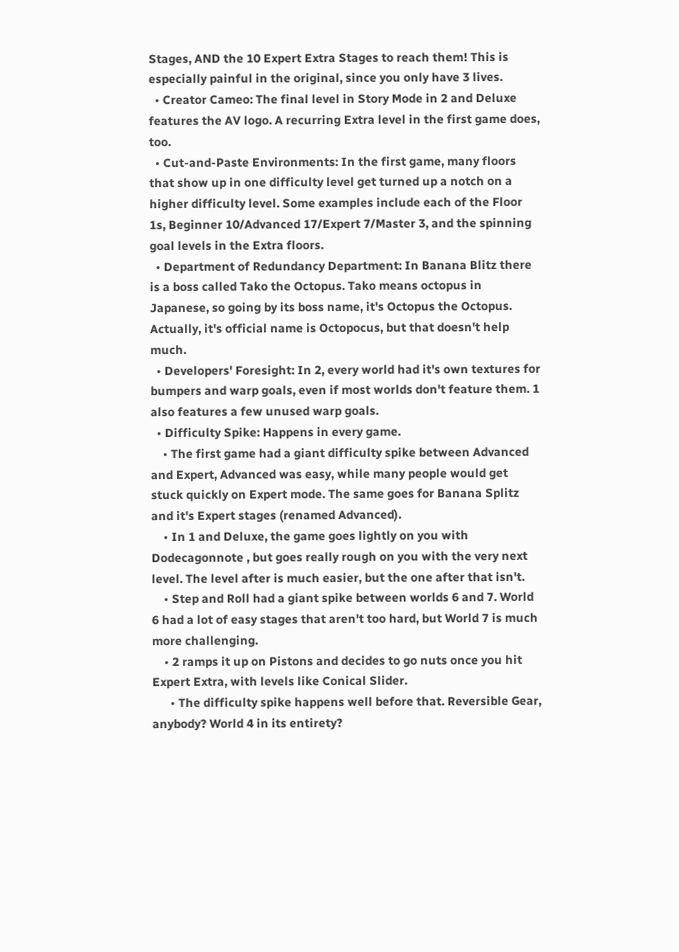Stages, AND the 10 Expert Extra Stages to reach them! This is especially painful in the original, since you only have 3 lives.
  • Creator Cameo: The final level in Story Mode in 2 and Deluxe features the AV logo. A recurring Extra level in the first game does, too.
  • Cut-and-Paste Environments: In the first game, many floors that show up in one difficulty level get turned up a notch on a higher difficulty level. Some examples include each of the Floor 1s, Beginner 10/Advanced 17/Expert 7/Master 3, and the spinning goal levels in the Extra floors.
  • Department of Redundancy Department: In Banana Blitz there is a boss called Tako the Octopus. Tako means octopus in Japanese, so going by its boss name, it's Octopus the Octopus. Actually, it's official name is Octopocus, but that doesn't help much.
  • Developers' Foresight: In 2, every world had it's own textures for bumpers and warp goals, even if most worlds don't feature them. 1 also features a few unused warp goals.
  • Difficulty Spike: Happens in every game.
    • The first game had a giant difficulty spike between Advanced and Expert, Advanced was easy, while many people would get stuck quickly on Expert mode. The same goes for Banana Splitz and it's Expert stages (renamed Advanced).
    • In 1 and Deluxe, the game goes lightly on you with Dodecagonnote , but goes really rough on you with the very next level. The level after is much easier, but the one after that isn't.
    • Step and Roll had a giant spike between worlds 6 and 7. World 6 had a lot of easy stages that aren't too hard, but World 7 is much more challenging.
    • 2 ramps it up on Pistons and decides to go nuts once you hit Expert Extra, with levels like Conical Slider.
      • The difficulty spike happens well before that. Reversible Gear, anybody? World 4 in its entirety?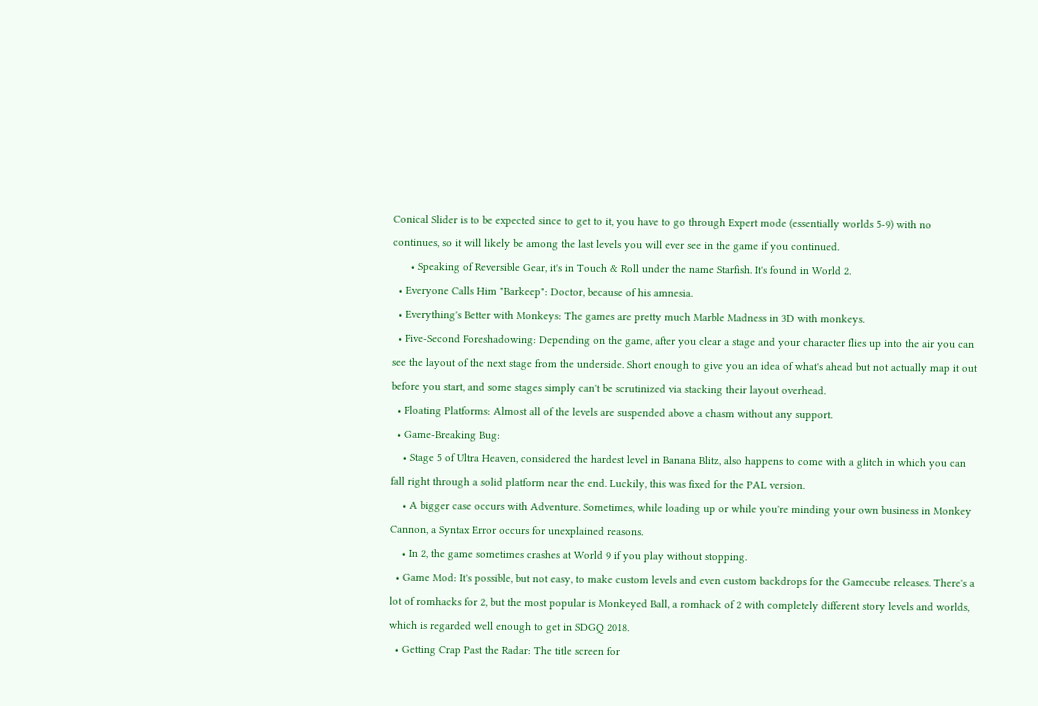Conical Slider is to be expected since to get to it, you have to go through Expert mode (essentially worlds 5-9) with no continues, so it will likely be among the last levels you will ever see in the game if you continued.
      • Speaking of Reversible Gear, it's in Touch & Roll under the name Starfish. It's found in World 2.
  • Everyone Calls Him "Barkeep": Doctor, because of his amnesia.
  • Everything's Better with Monkeys: The games are pretty much Marble Madness in 3D with monkeys.
  • Five-Second Foreshadowing: Depending on the game, after you clear a stage and your character flies up into the air you can see the layout of the next stage from the underside. Short enough to give you an idea of what's ahead but not actually map it out before you start, and some stages simply can't be scrutinized via stacking their layout overhead.
  • Floating Platforms: Almost all of the levels are suspended above a chasm without any support.
  • Game-Breaking Bug:
    • Stage 5 of Ultra Heaven, considered the hardest level in Banana Blitz, also happens to come with a glitch in which you can fall right through a solid platform near the end. Luckily, this was fixed for the PAL version.
    • A bigger case occurs with Adventure. Sometimes, while loading up or while you're minding your own business in Monkey Cannon, a Syntax Error occurs for unexplained reasons.
    • In 2, the game sometimes crashes at World 9 if you play without stopping.
  • Game Mod: It's possible, but not easy, to make custom levels and even custom backdrops for the Gamecube releases. There's a lot of romhacks for 2, but the most popular is Monkeyed Ball, a romhack of 2 with completely different story levels and worlds, which is regarded well enough to get in SDGQ 2018.
  • Getting Crap Past the Radar: The title screen for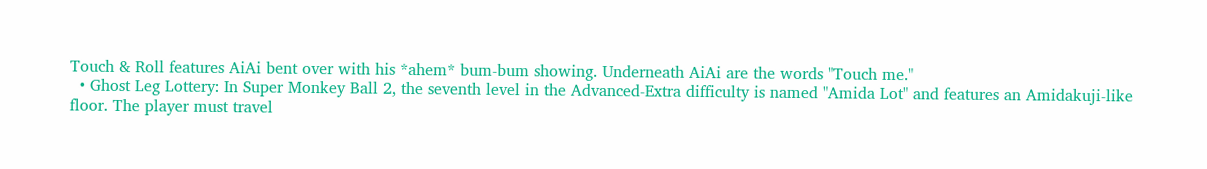Touch & Roll features AiAi bent over with his *ahem* bum-bum showing. Underneath AiAi are the words "Touch me."
  • Ghost Leg Lottery: In Super Monkey Ball 2, the seventh level in the Advanced-Extra difficulty is named "Amida Lot" and features an Amidakuji-like floor. The player must travel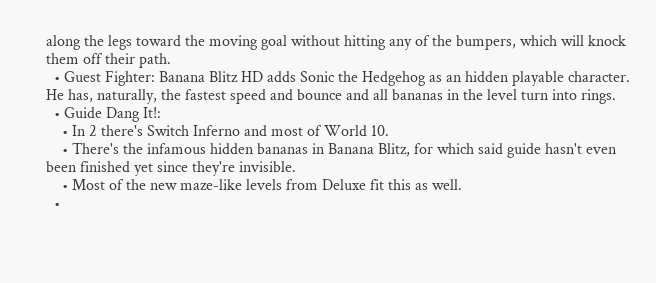along the legs toward the moving goal without hitting any of the bumpers, which will knock them off their path.
  • Guest Fighter: Banana Blitz HD adds Sonic the Hedgehog as an hidden playable character. He has, naturally, the fastest speed and bounce and all bananas in the level turn into rings.
  • Guide Dang It!:
    • In 2 there's Switch Inferno and most of World 10.
    • There's the infamous hidden bananas in Banana Blitz, for which said guide hasn't even been finished yet since they're invisible.
    • Most of the new maze-like levels from Deluxe fit this as well.
  •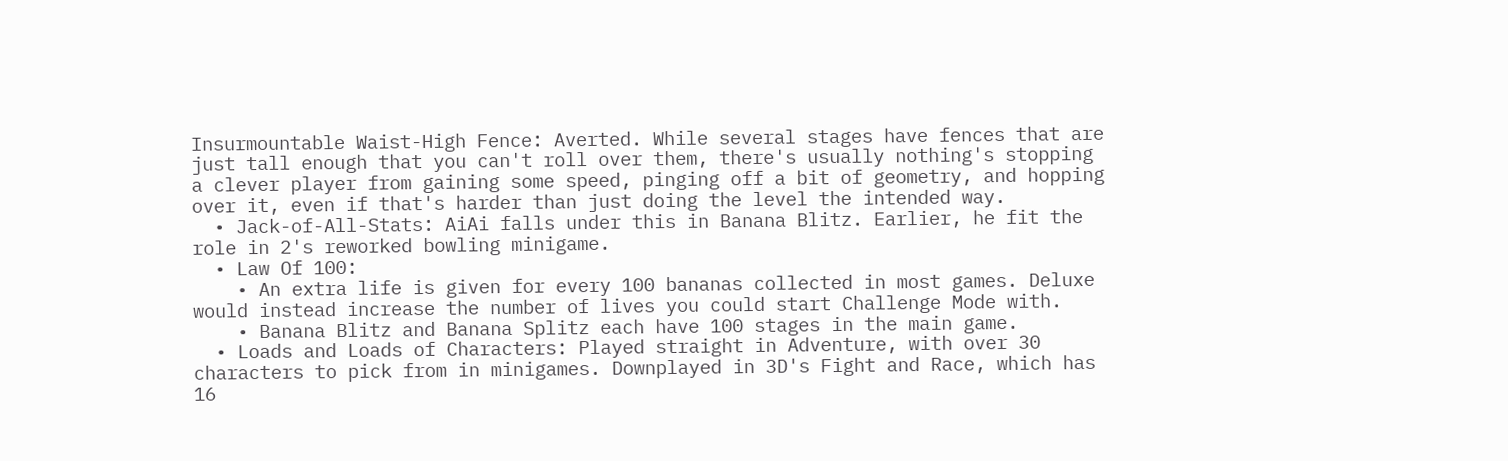Insurmountable Waist-High Fence: Averted. While several stages have fences that are just tall enough that you can't roll over them, there's usually nothing's stopping a clever player from gaining some speed, pinging off a bit of geometry, and hopping over it, even if that's harder than just doing the level the intended way.
  • Jack-of-All-Stats: AiAi falls under this in Banana Blitz. Earlier, he fit the role in 2's reworked bowling minigame.
  • Law Of 100:
    • An extra life is given for every 100 bananas collected in most games. Deluxe would instead increase the number of lives you could start Challenge Mode with.
    • Banana Blitz and Banana Splitz each have 100 stages in the main game.
  • Loads and Loads of Characters: Played straight in Adventure, with over 30 characters to pick from in minigames. Downplayed in 3D's Fight and Race, which has 16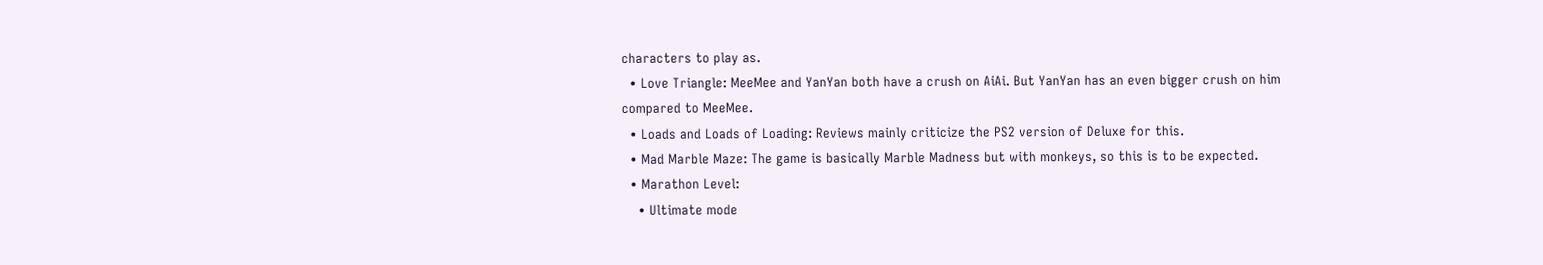characters to play as.
  • Love Triangle: MeeMee and YanYan both have a crush on AiAi. But YanYan has an even bigger crush on him compared to MeeMee.
  • Loads and Loads of Loading: Reviews mainly criticize the PS2 version of Deluxe for this.
  • Mad Marble Maze: The game is basically Marble Madness but with monkeys, so this is to be expected.
  • Marathon Level:
    • Ultimate mode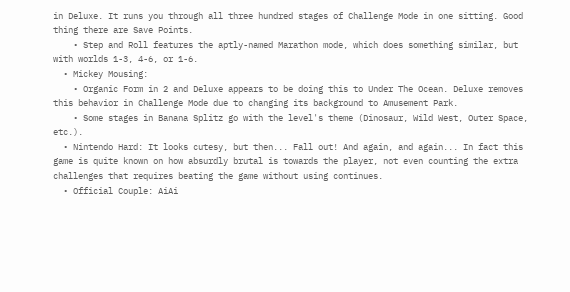in Deluxe. It runs you through all three hundred stages of Challenge Mode in one sitting. Good thing there are Save Points.
    • Step and Roll features the aptly-named Marathon mode, which does something similar, but with worlds 1-3, 4-6, or 1-6.
  • Mickey Mousing:
    • Organic Form in 2 and Deluxe appears to be doing this to Under The Ocean. Deluxe removes this behavior in Challenge Mode due to changing its background to Amusement Park.
    • Some stages in Banana Splitz go with the level's theme (Dinosaur, Wild West, Outer Space, etc.).
  • Nintendo Hard: It looks cutesy, but then... Fall out! And again, and again... In fact this game is quite known on how absurdly brutal is towards the player, not even counting the extra challenges that requires beating the game without using continues.
  • Official Couple: AiAi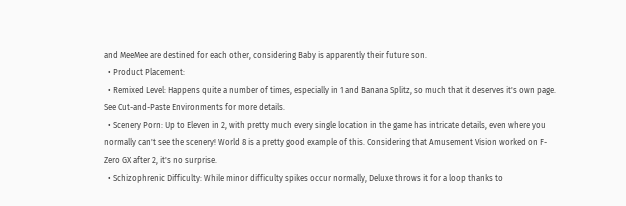and MeeMee are destined for each other, considering Baby is apparently their future son.
  • Product Placement:
  • Remixed Level: Happens quite a number of times, especially in 1 and Banana Splitz, so much that it deserves it's own page. See Cut-and-Paste Environments for more details.
  • Scenery Porn: Up to Eleven in 2, with pretty much every single location in the game has intricate details, even where you normally can't see the scenery! World 8 is a pretty good example of this. Considering that Amusement Vision worked on F-Zero GX after 2, it's no surprise.
  • Schizophrenic Difficulty: While minor difficulty spikes occur normally, Deluxe throws it for a loop thanks to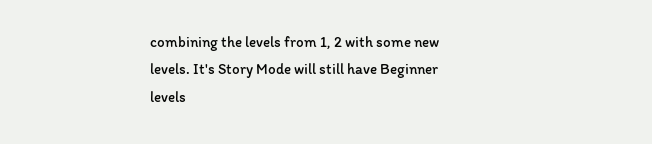combining the levels from 1, 2 with some new levels. It's Story Mode will still have Beginner levels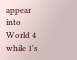appear into World 4 while 1's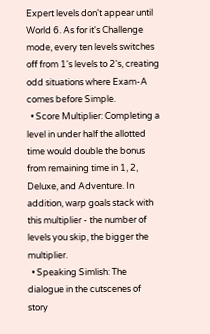Expert levels don't appear until World 6. As for it's Challenge mode, every ten levels switches off from 1's levels to 2's, creating odd situations where Exam-A comes before Simple.
  • Score Multiplier: Completing a level in under half the allotted time would double the bonus from remaining time in 1, 2, Deluxe, and Adventure. In addition, warp goals stack with this multiplier - the number of levels you skip, the bigger the multiplier.
  • Speaking Simlish: The dialogue in the cutscenes of story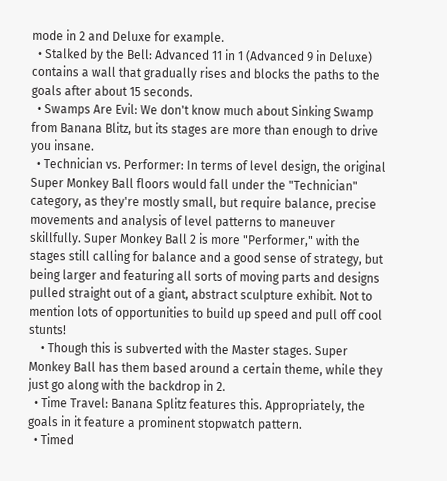mode in 2 and Deluxe for example.
  • Stalked by the Bell: Advanced 11 in 1 (Advanced 9 in Deluxe) contains a wall that gradually rises and blocks the paths to the goals after about 15 seconds.
  • Swamps Are Evil: We don't know much about Sinking Swamp from Banana Blitz, but its stages are more than enough to drive you insane.
  • Technician vs. Performer: In terms of level design, the original Super Monkey Ball floors would fall under the "Technician" category, as they're mostly small, but require balance, precise movements and analysis of level patterns to maneuver skillfully. Super Monkey Ball 2 is more "Performer," with the stages still calling for balance and a good sense of strategy, but being larger and featuring all sorts of moving parts and designs pulled straight out of a giant, abstract sculpture exhibit. Not to mention lots of opportunities to build up speed and pull off cool stunts!
    • Though this is subverted with the Master stages. Super Monkey Ball has them based around a certain theme, while they just go along with the backdrop in 2.
  • Time Travel: Banana Splitz features this. Appropriately, the goals in it feature a prominent stopwatch pattern.
  • Timed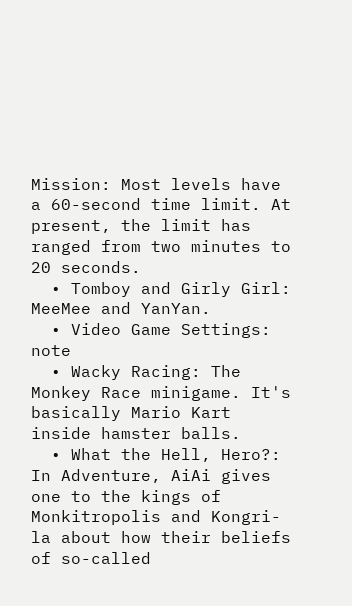Mission: Most levels have a 60-second time limit. At present, the limit has ranged from two minutes to 20 seconds.
  • Tomboy and Girly Girl: MeeMee and YanYan.
  • Video Game Settings: note
  • Wacky Racing: The Monkey Race minigame. It's basically Mario Kart inside hamster balls.
  • What the Hell, Hero?: In Adventure, AiAi gives one to the kings of Monkitropolis and Kongri-la about how their beliefs of so-called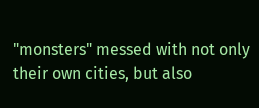"monsters" messed with not only their own cities, but also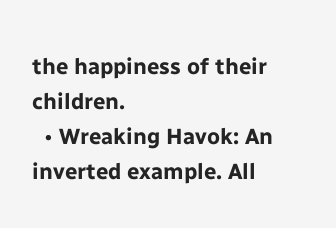the happiness of their children.
  • Wreaking Havok: An inverted example. All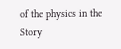of the physics in the Story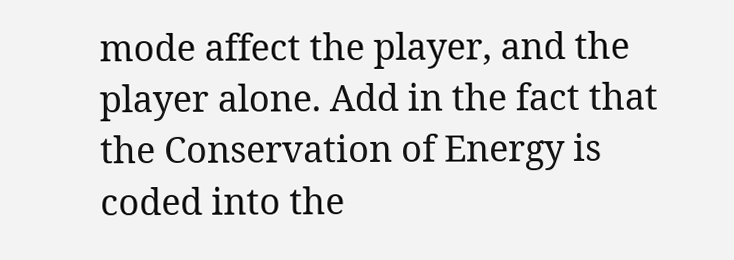mode affect the player, and the player alone. Add in the fact that the Conservation of Energy is coded into the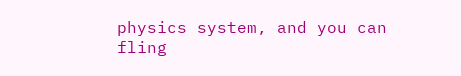physics system, and you can fling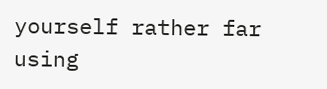yourself rather far using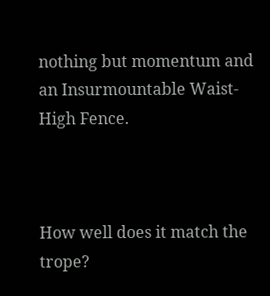nothing but momentum and an Insurmountable Waist-High Fence.



How well does it match the trope?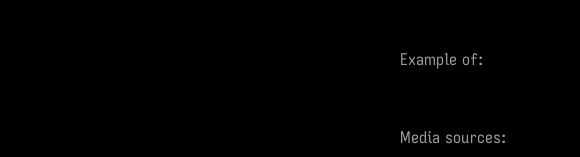Example of:


Media sources: